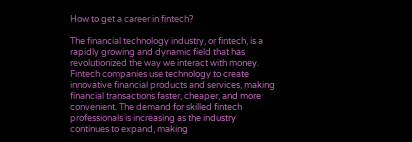How to get a career in fintech?

The financial technology industry, or fintech, is a rapidly growing and dynamic field that has revolutionized the way we interact with money. Fintech companies use technology to create innovative financial products and services, making financial transactions faster, cheaper, and more convenient. The demand for skilled fintech professionals is increasing as the industry continues to expand, making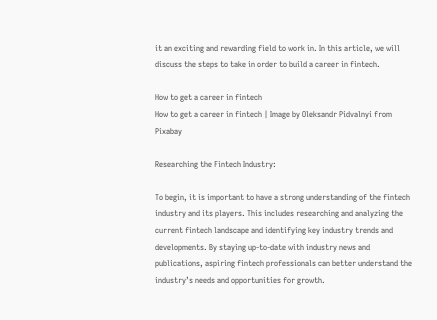it an exciting and rewarding field to work in. In this article, we will discuss the steps to take in order to build a career in fintech.

How to get a career in fintech
How to get a career in fintech | Image by Oleksandr Pidvalnyi from Pixabay

Researching the Fintech Industry:

To begin, it is important to have a strong understanding of the fintech industry and its players. This includes researching and analyzing the current fintech landscape and identifying key industry trends and developments. By staying up-to-date with industry news and publications, aspiring fintech professionals can better understand the industry’s needs and opportunities for growth.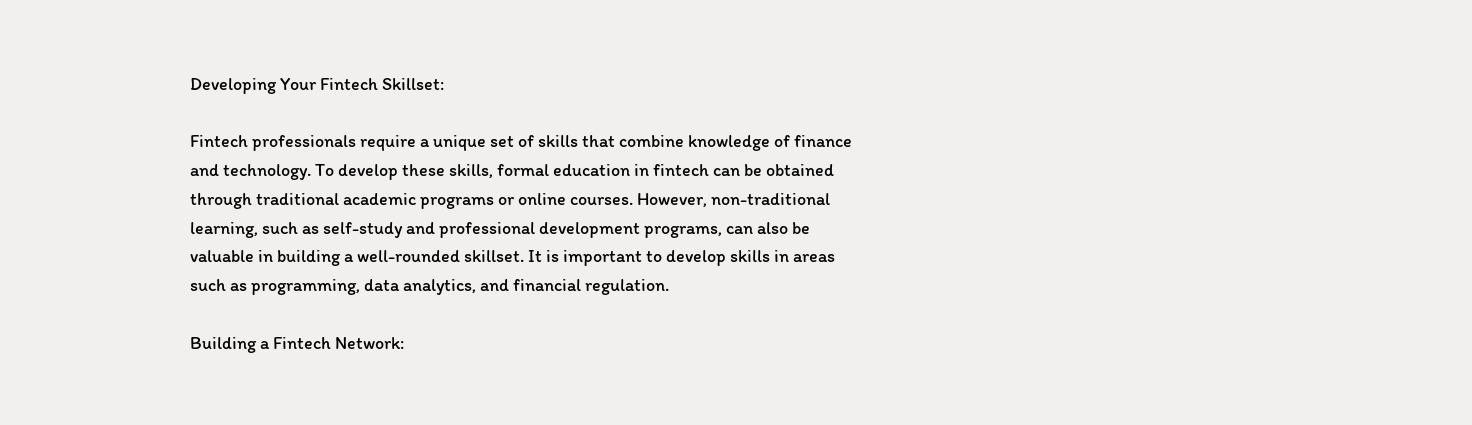Developing Your Fintech Skillset:

Fintech professionals require a unique set of skills that combine knowledge of finance and technology. To develop these skills, formal education in fintech can be obtained through traditional academic programs or online courses. However, non-traditional learning, such as self-study and professional development programs, can also be valuable in building a well-rounded skillset. It is important to develop skills in areas such as programming, data analytics, and financial regulation.

Building a Fintech Network: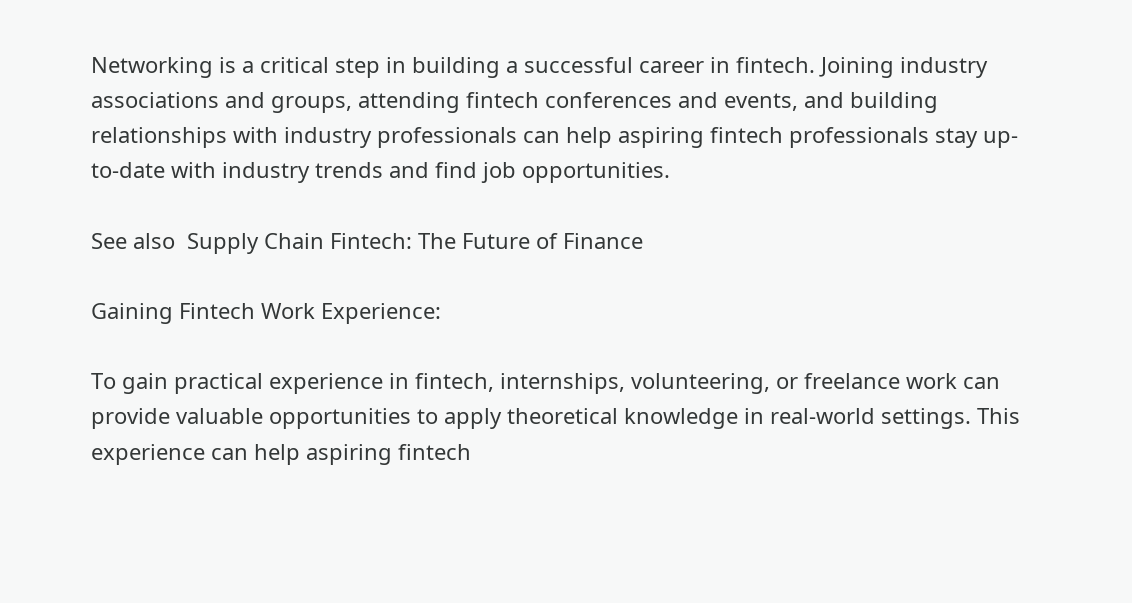Networking is a critical step in building a successful career in fintech. Joining industry associations and groups, attending fintech conferences and events, and building relationships with industry professionals can help aspiring fintech professionals stay up-to-date with industry trends and find job opportunities.

See also  Supply Chain Fintech: The Future of Finance

Gaining Fintech Work Experience:

To gain practical experience in fintech, internships, volunteering, or freelance work can provide valuable opportunities to apply theoretical knowledge in real-world settings. This experience can help aspiring fintech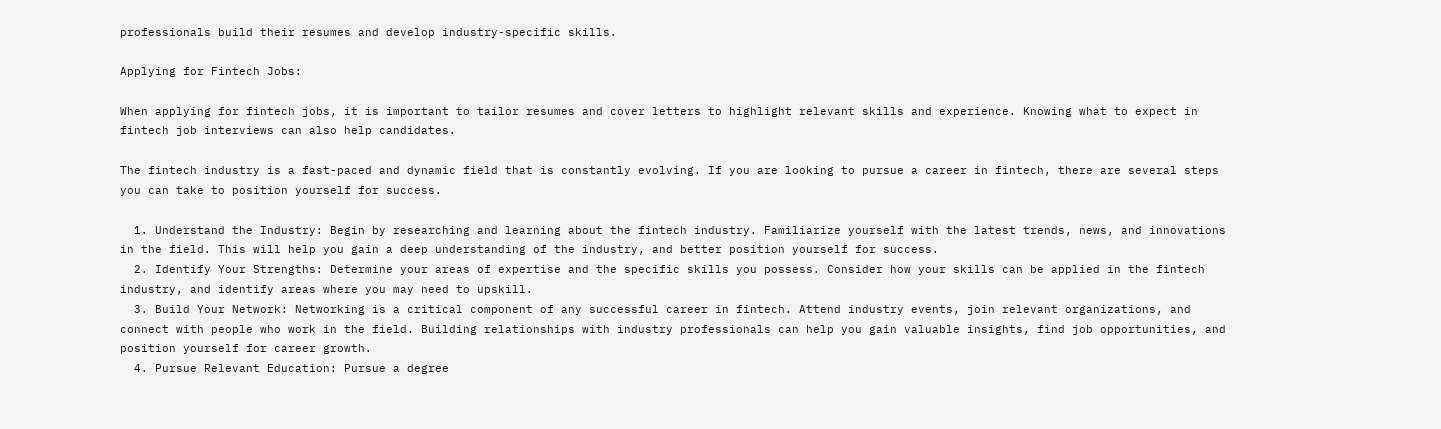professionals build their resumes and develop industry-specific skills.

Applying for Fintech Jobs:

When applying for fintech jobs, it is important to tailor resumes and cover letters to highlight relevant skills and experience. Knowing what to expect in fintech job interviews can also help candidates.

The fintech industry is a fast-paced and dynamic field that is constantly evolving. If you are looking to pursue a career in fintech, there are several steps you can take to position yourself for success.

  1. Understand the Industry: Begin by researching and learning about the fintech industry. Familiarize yourself with the latest trends, news, and innovations in the field. This will help you gain a deep understanding of the industry, and better position yourself for success.
  2. Identify Your Strengths: Determine your areas of expertise and the specific skills you possess. Consider how your skills can be applied in the fintech industry, and identify areas where you may need to upskill.
  3. Build Your Network: Networking is a critical component of any successful career in fintech. Attend industry events, join relevant organizations, and connect with people who work in the field. Building relationships with industry professionals can help you gain valuable insights, find job opportunities, and position yourself for career growth.
  4. Pursue Relevant Education: Pursue a degree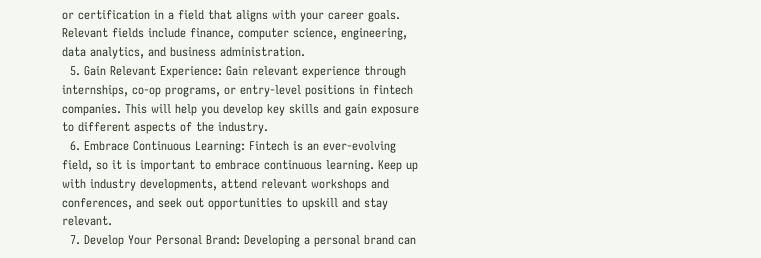or certification in a field that aligns with your career goals. Relevant fields include finance, computer science, engineering, data analytics, and business administration.
  5. Gain Relevant Experience: Gain relevant experience through internships, co-op programs, or entry-level positions in fintech companies. This will help you develop key skills and gain exposure to different aspects of the industry.
  6. Embrace Continuous Learning: Fintech is an ever-evolving field, so it is important to embrace continuous learning. Keep up with industry developments, attend relevant workshops and conferences, and seek out opportunities to upskill and stay relevant.
  7. Develop Your Personal Brand: Developing a personal brand can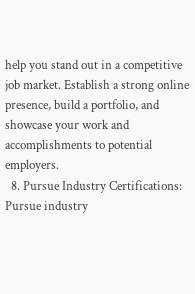help you stand out in a competitive job market. Establish a strong online presence, build a portfolio, and showcase your work and accomplishments to potential employers.
  8. Pursue Industry Certifications: Pursue industry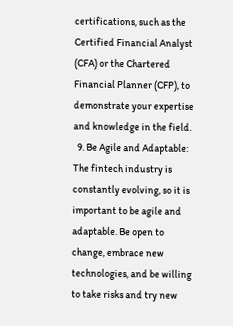certifications, such as the Certified Financial Analyst (CFA) or the Chartered Financial Planner (CFP), to demonstrate your expertise and knowledge in the field.
  9. Be Agile and Adaptable: The fintech industry is constantly evolving, so it is important to be agile and adaptable. Be open to change, embrace new technologies, and be willing to take risks and try new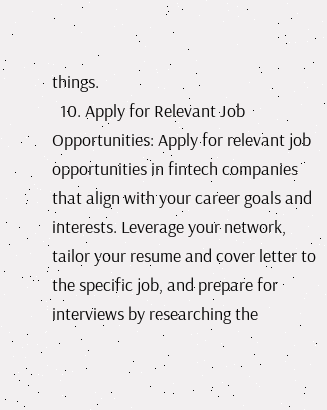things.
  10. Apply for Relevant Job Opportunities: Apply for relevant job opportunities in fintech companies that align with your career goals and interests. Leverage your network, tailor your resume and cover letter to the specific job, and prepare for interviews by researching the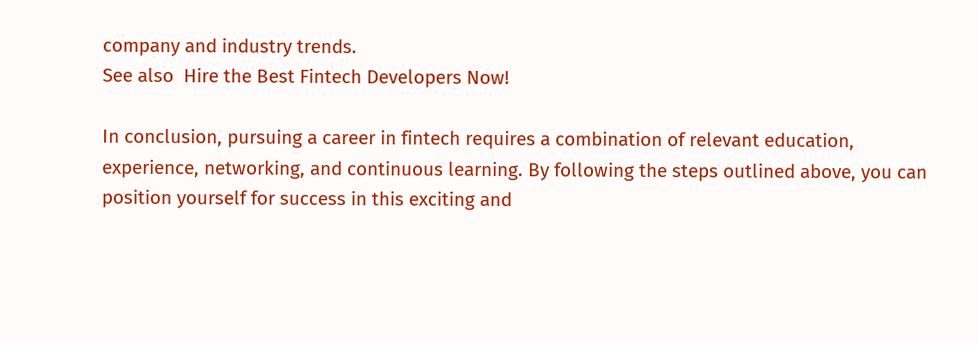company and industry trends.
See also  Hire the Best Fintech Developers Now!

In conclusion, pursuing a career in fintech requires a combination of relevant education, experience, networking, and continuous learning. By following the steps outlined above, you can position yourself for success in this exciting and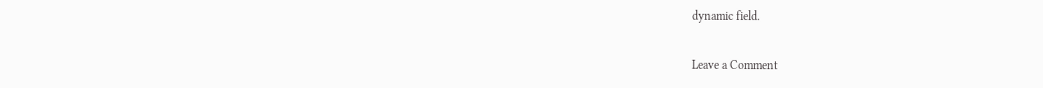dynamic field.

Leave a Comment